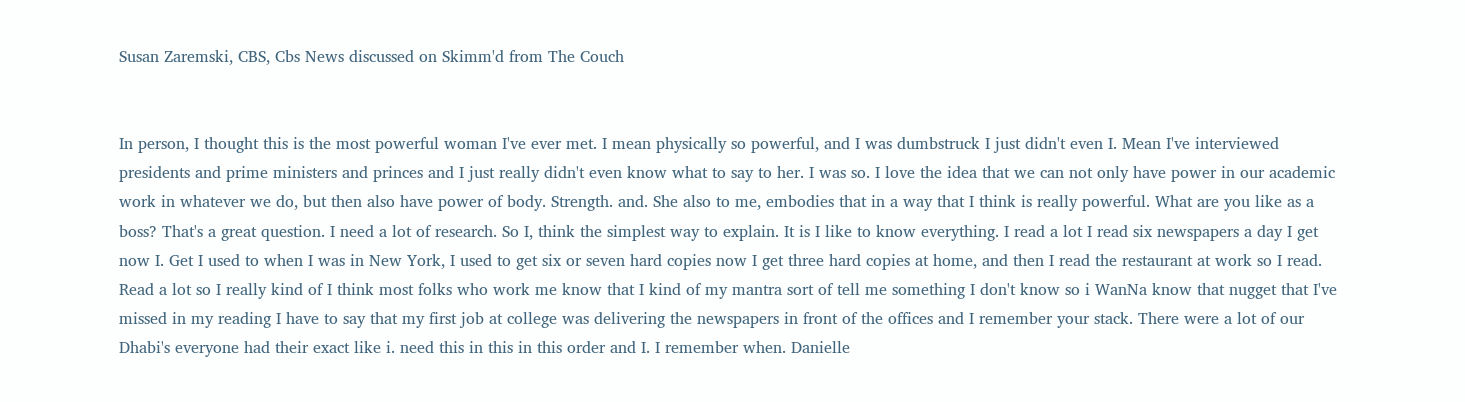Susan Zaremski, CBS, Cbs News discussed on Skimm'd from The Couch


In person, I thought this is the most powerful woman I've ever met. I mean physically so powerful, and I was dumbstruck I just didn't even I. Mean I've interviewed presidents and prime ministers and princes and I just really didn't even know what to say to her. I was so. I love the idea that we can not only have power in our academic work in whatever we do, but then also have power of body. Strength. and. She also to me, embodies that in a way that I think is really powerful. What are you like as a boss? That's a great question. I need a lot of research. So I, think the simplest way to explain. It is I like to know everything. I read a lot I read six newspapers a day I get now I. Get I used to when I was in New York, I used to get six or seven hard copies now I get three hard copies at home, and then I read the restaurant at work so I read. Read a lot so I really kind of I think most folks who work me know that I kind of my mantra sort of tell me something I don't know so i WanNa know that nugget that I've missed in my reading I have to say that my first job at college was delivering the newspapers in front of the offices and I remember your stack. There were a lot of our Dhabi's everyone had their exact like i. need this in this in this order and I. I remember when. Danielle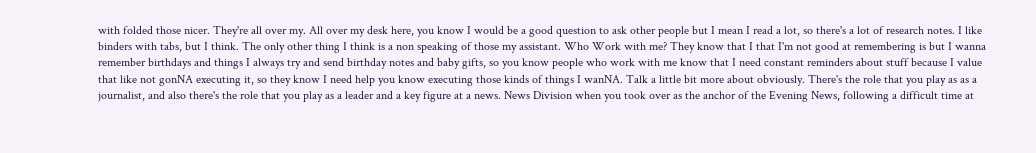with folded those nicer. They're all over my. All over my desk here, you know I would be a good question to ask other people but I mean I read a lot, so there's a lot of research notes. I like binders with tabs, but I think. The only other thing I think is a non speaking of those my assistant. Who Work with me? They know that I that I'm not good at remembering is but I wanna remember birthdays and things I always try and send birthday notes and baby gifts, so you know people who work with me know that I need constant reminders about stuff because I value that like not gonNA executing it, so they know I need help you know executing those kinds of things I wanNA. Talk a little bit more about obviously. There's the role that you play as as a journalist, and also there's the role that you play as a leader and a key figure at a news. News Division when you took over as the anchor of the Evening News, following a difficult time at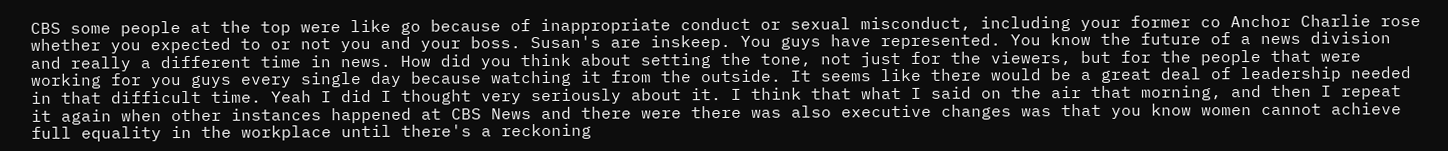CBS some people at the top were like go because of inappropriate conduct or sexual misconduct, including your former co Anchor Charlie rose whether you expected to or not you and your boss. Susan's are inskeep. You guys have represented. You know the future of a news division and really a different time in news. How did you think about setting the tone, not just for the viewers, but for the people that were working for you guys every single day because watching it from the outside. It seems like there would be a great deal of leadership needed in that difficult time. Yeah I did I thought very seriously about it. I think that what I said on the air that morning, and then I repeat it again when other instances happened at CBS News and there were there was also executive changes was that you know women cannot achieve full equality in the workplace until there's a reckoning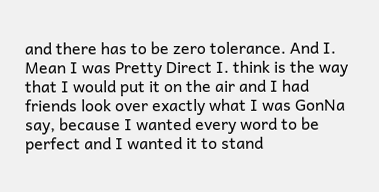and there has to be zero tolerance. And I. Mean I was Pretty Direct I. think is the way that I would put it on the air and I had friends look over exactly what I was GonNa say, because I wanted every word to be perfect and I wanted it to stand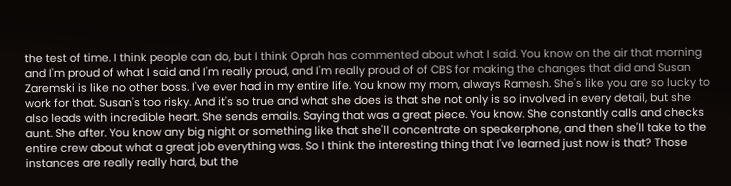the test of time. I think people can do, but I think Oprah has commented about what I said. You know on the air that morning and I'm proud of what I said and I'm really proud, and I'm really proud of of CBS for making the changes that did and Susan Zaremski is like no other boss. I've ever had in my entire life. You know my mom, always Ramesh. She's like you are so lucky to work for that. Susan's too risky. And it's so true and what she does is that she not only is so involved in every detail, but she also leads with incredible heart. She sends emails. Saying that was a great piece. You know. She constantly calls and checks aunt. She after. You know any big night or something like that she'll concentrate on speakerphone, and then she'll take to the entire crew about what a great job everything was. So I think the interesting thing that I've learned just now is that? Those instances are really really hard, but the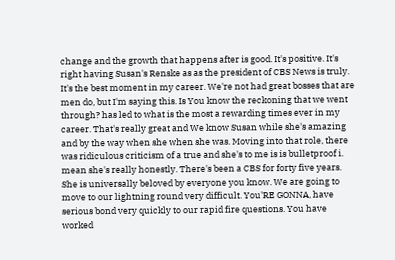change and the growth that happens after is good. It's positive. It's right having Susan's Renske as as the president of CBS News is truly. It's the best moment in my career. We're not had great bosses that are men do, but I'm saying this. Is You know the reckoning that we went through? has led to what is the most a rewarding times ever in my career. That's really great and We know Susan while she's amazing and by the way when she when she was. Moving into that role, there was ridiculous criticism of a true and she's to me is is bulletproof i. mean she's really honestly. There's been a CBS for forty five years. She is universally beloved by everyone you know. We are going to move to our lightning round very difficult. You'RE GONNA, have serious bond very quickly to our rapid fire questions. You have worked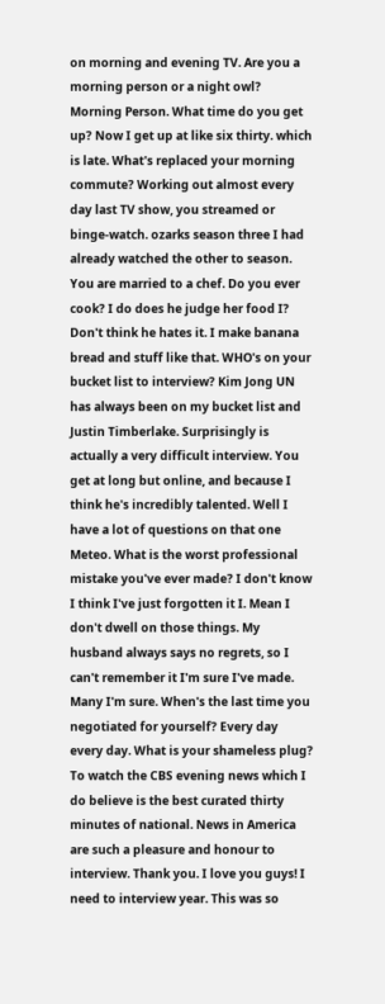on morning and evening TV. Are you a morning person or a night owl? Morning Person. What time do you get up? Now I get up at like six thirty. which is late. What's replaced your morning commute? Working out almost every day last TV show, you streamed or binge-watch. ozarks season three I had already watched the other to season. You are married to a chef. Do you ever cook? I do does he judge her food I? Don't think he hates it. I make banana bread and stuff like that. WHO's on your bucket list to interview? Kim Jong UN has always been on my bucket list and Justin Timberlake. Surprisingly is actually a very difficult interview. You get at long but online, and because I think he's incredibly talented. Well I have a lot of questions on that one Meteo. What is the worst professional mistake you've ever made? I don't know I think I've just forgotten it I. Mean I don't dwell on those things. My husband always says no regrets, so I can't remember it I'm sure I've made. Many I'm sure. When's the last time you negotiated for yourself? Every day every day. What is your shameless plug? To watch the CBS evening news which I do believe is the best curated thirty minutes of national. News in America are such a pleasure and honour to interview. Thank you. I love you guys! I need to interview year. This was so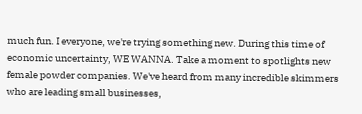much fun. I everyone, we're trying something new. During this time of economic uncertainty, WE WANNA. Take a moment to spotlights new female powder companies. We've heard from many incredible skimmers who are leading small businesses,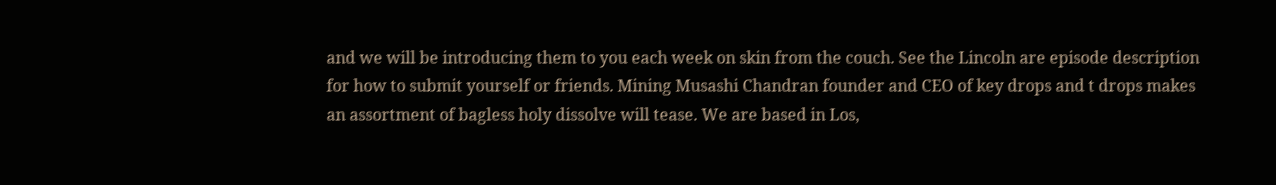and we will be introducing them to you each week on skin from the couch. See the Lincoln are episode description for how to submit yourself or friends. Mining Musashi Chandran founder and CEO of key drops and t drops makes an assortment of bagless holy dissolve will tease. We are based in Los,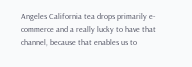Angeles California tea drops primarily e-commerce and a really lucky to have that channel, because that enables us to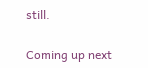still.

Coming up next